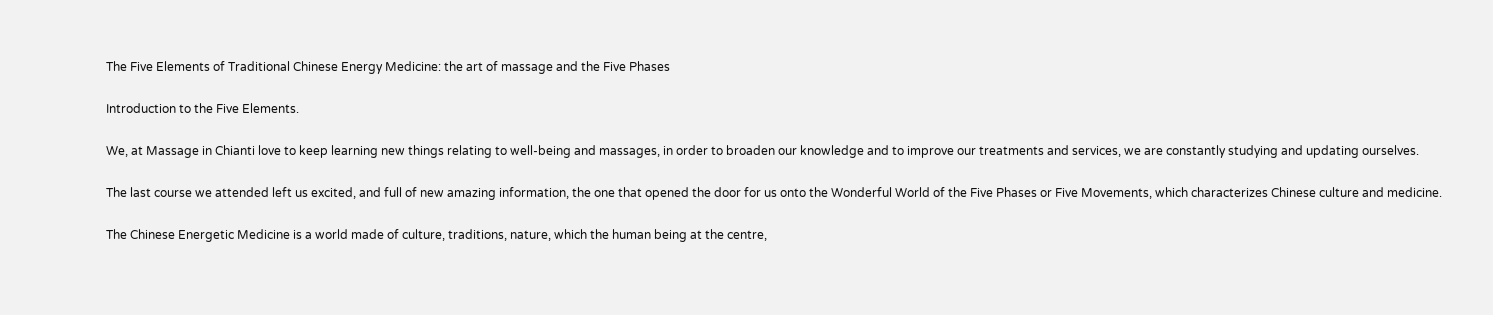The Five Elements of Traditional Chinese Energy Medicine: the art of massage and the Five Phases

Introduction to the Five Elements.

We, at Massage in Chianti love to keep learning new things relating to well-being and massages, in order to broaden our knowledge and to improve our treatments and services, we are constantly studying and updating ourselves.

The last course we attended left us excited, and full of new amazing information, the one that opened the door for us onto the Wonderful World of the Five Phases or Five Movements, which characterizes Chinese culture and medicine.

The Chinese Energetic Medicine is a world made of culture, traditions, nature, which the human being at the centre,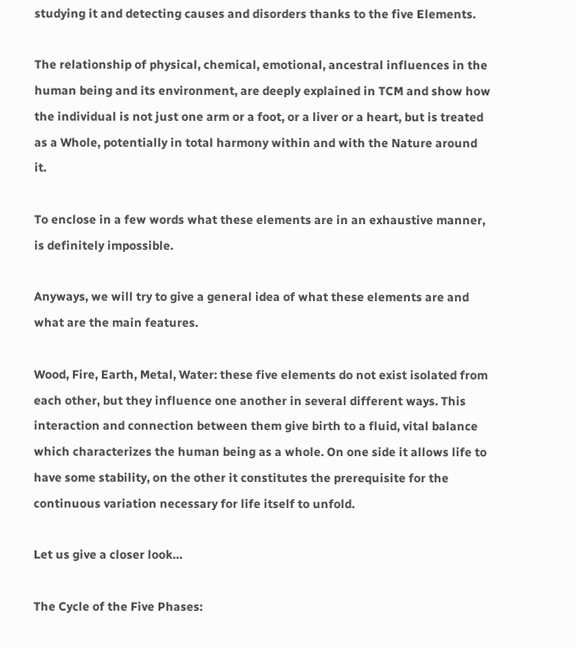studying it and detecting causes and disorders thanks to the five Elements.

The relationship of physical, chemical, emotional, ancestral influences in the human being and its environment, are deeply explained in TCM and show how the individual is not just one arm or a foot, or a liver or a heart, but is treated as a Whole, potentially in total harmony within and with the Nature around it.

To enclose in a few words what these elements are in an exhaustive manner, is definitely impossible.

Anyways, we will try to give a general idea of what these elements are and what are the main features.

Wood, Fire, Earth, Metal, Water: these five elements do not exist isolated from each other, but they influence one another in several different ways. This interaction and connection between them give birth to a fluid, vital balance which characterizes the human being as a whole. On one side it allows life to have some stability, on the other it constitutes the prerequisite for the continuous variation necessary for life itself to unfold.

Let us give a closer look…

The Cycle of the Five Phases: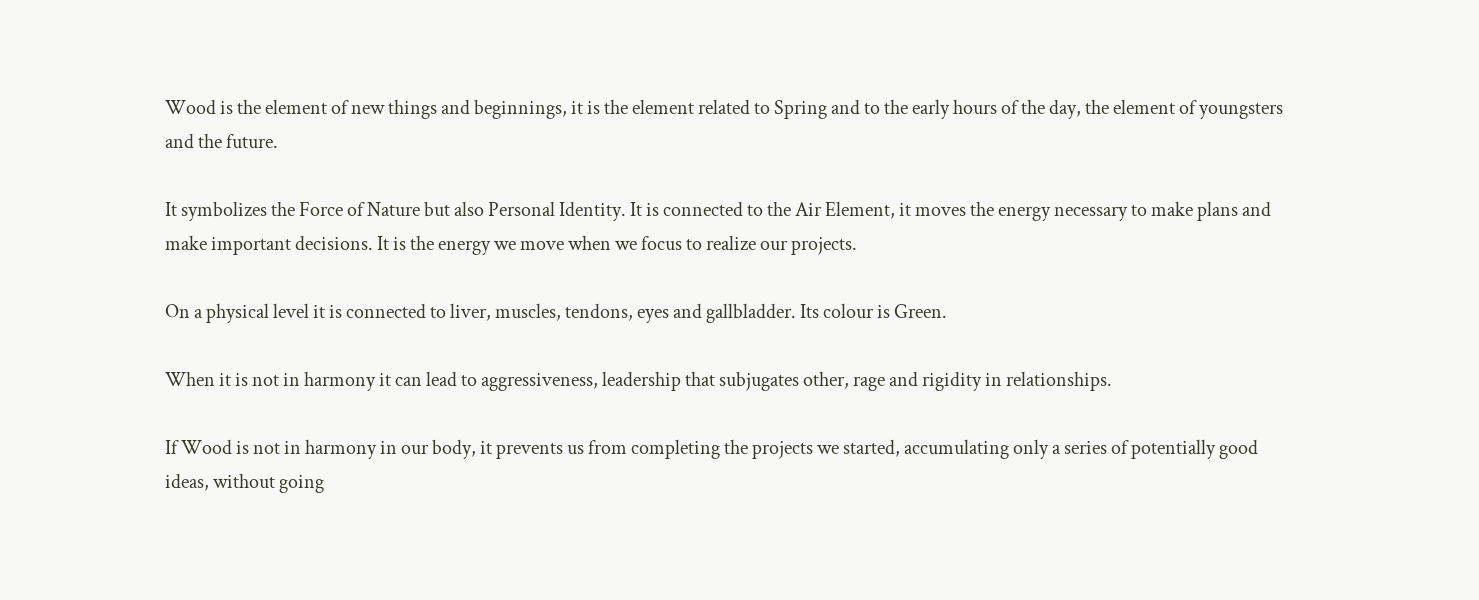Wood is the element of new things and beginnings, it is the element related to Spring and to the early hours of the day, the element of youngsters and the future.

It symbolizes the Force of Nature but also Personal Identity. It is connected to the Air Element, it moves the energy necessary to make plans and make important decisions. It is the energy we move when we focus to realize our projects.

On a physical level it is connected to liver, muscles, tendons, eyes and gallbladder. Its colour is Green.

When it is not in harmony it can lead to aggressiveness, leadership that subjugates other, rage and rigidity in relationships.

If Wood is not in harmony in our body, it prevents us from completing the projects we started, accumulating only a series of potentially good ideas, without going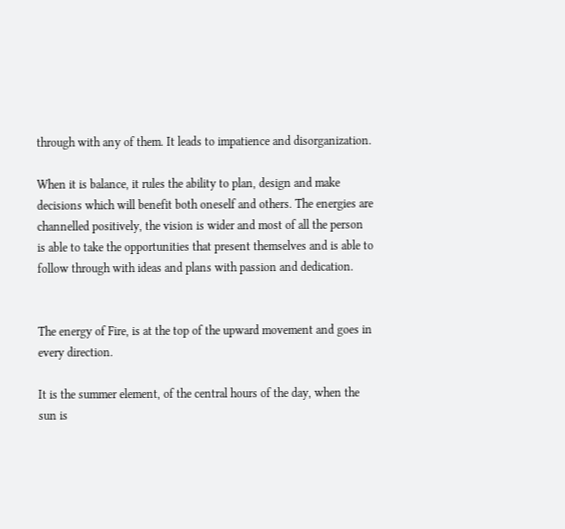through with any of them. It leads to impatience and disorganization.

When it is balance, it rules the ability to plan, design and make decisions which will benefit both oneself and others. The energies are channelled positively, the vision is wider and most of all the person is able to take the opportunities that present themselves and is able to follow through with ideas and plans with passion and dedication.


The energy of Fire, is at the top of the upward movement and goes in every direction.

It is the summer element, of the central hours of the day, when the sun is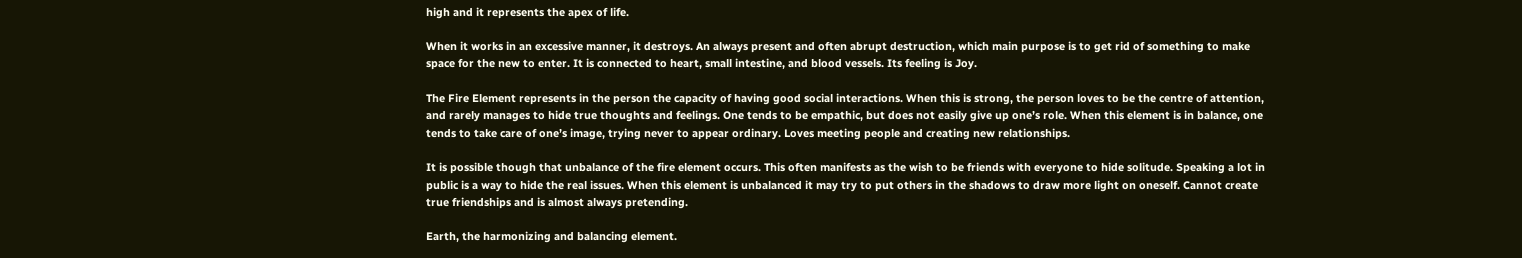high and it represents the apex of life.

When it works in an excessive manner, it destroys. An always present and often abrupt destruction, which main purpose is to get rid of something to make space for the new to enter. It is connected to heart, small intestine, and blood vessels. Its feeling is Joy.

The Fire Element represents in the person the capacity of having good social interactions. When this is strong, the person loves to be the centre of attention, and rarely manages to hide true thoughts and feelings. One tends to be empathic, but does not easily give up one’s role. When this element is in balance, one tends to take care of one’s image, trying never to appear ordinary. Loves meeting people and creating new relationships.

It is possible though that unbalance of the fire element occurs. This often manifests as the wish to be friends with everyone to hide solitude. Speaking a lot in public is a way to hide the real issues. When this element is unbalanced it may try to put others in the shadows to draw more light on oneself. Cannot create true friendships and is almost always pretending.

Earth, the harmonizing and balancing element.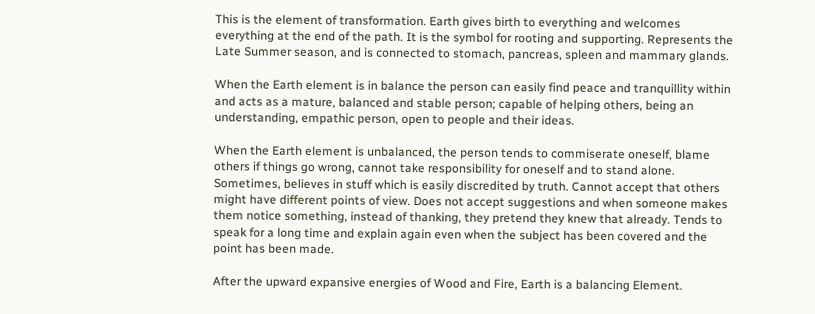This is the element of transformation. Earth gives birth to everything and welcomes everything at the end of the path. It is the symbol for rooting and supporting. Represents the Late Summer season, and is connected to stomach, pancreas, spleen and mammary glands.

When the Earth element is in balance the person can easily find peace and tranquillity within and acts as a mature, balanced and stable person; capable of helping others, being an understanding, empathic person, open to people and their ideas.

When the Earth element is unbalanced, the person tends to commiserate oneself, blame others if things go wrong, cannot take responsibility for oneself and to stand alone. Sometimes, believes in stuff which is easily discredited by truth. Cannot accept that others might have different points of view. Does not accept suggestions and when someone makes them notice something, instead of thanking, they pretend they knew that already. Tends to speak for a long time and explain again even when the subject has been covered and the point has been made.

After the upward expansive energies of Wood and Fire, Earth is a balancing Element.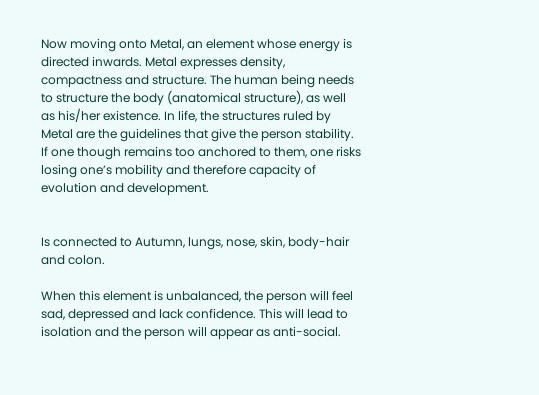Now moving onto Metal, an element whose energy is directed inwards. Metal expresses density, compactness and structure. The human being needs to structure the body (anatomical structure), as well as his/her existence. In life, the structures ruled by Metal are the guidelines that give the person stability. If one though remains too anchored to them, one risks losing one’s mobility and therefore capacity of evolution and development.


Is connected to Autumn, lungs, nose, skin, body-hair and colon.

When this element is unbalanced, the person will feel sad, depressed and lack confidence. This will lead to isolation and the person will appear as anti-social.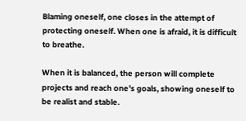Blaming oneself, one closes in the attempt of protecting oneself. When one is afraid, it is difficult to breathe.

When it is balanced, the person will complete projects and reach one’s goals, showing oneself to be realist and stable.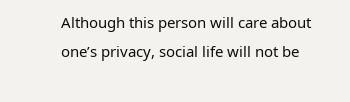Although this person will care about one’s privacy, social life will not be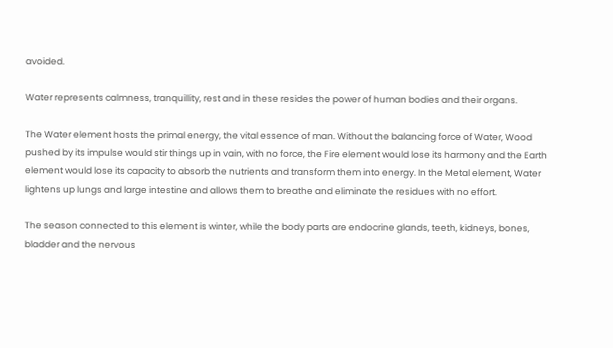avoided.

Water represents calmness, tranquillity, rest and in these resides the power of human bodies and their organs.

The Water element hosts the primal energy, the vital essence of man. Without the balancing force of Water, Wood pushed by its impulse would stir things up in vain, with no force, the Fire element would lose its harmony and the Earth element would lose its capacity to absorb the nutrients and transform them into energy. In the Metal element, Water lightens up lungs and large intestine and allows them to breathe and eliminate the residues with no effort.

The season connected to this element is winter, while the body parts are endocrine glands, teeth, kidneys, bones, bladder and the nervous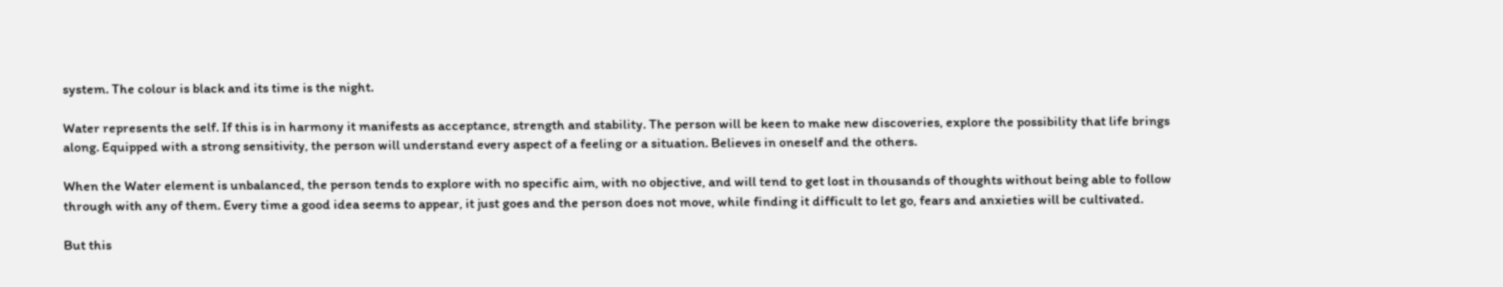system. The colour is black and its time is the night.

Water represents the self. If this is in harmony it manifests as acceptance, strength and stability. The person will be keen to make new discoveries, explore the possibility that life brings along. Equipped with a strong sensitivity, the person will understand every aspect of a feeling or a situation. Believes in oneself and the others.

When the Water element is unbalanced, the person tends to explore with no specific aim, with no objective, and will tend to get lost in thousands of thoughts without being able to follow through with any of them. Every time a good idea seems to appear, it just goes and the person does not move, while finding it difficult to let go, fears and anxieties will be cultivated.

But this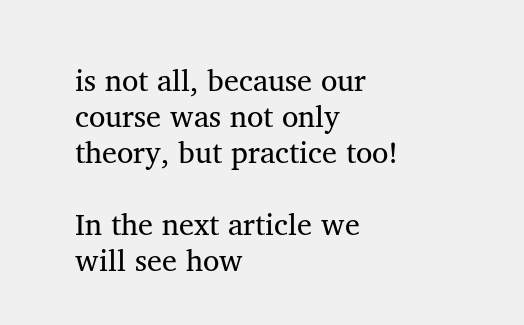is not all, because our course was not only theory, but practice too!

In the next article we will see how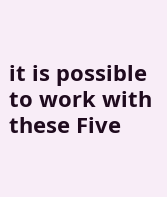it is possible to work with these Five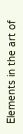Elements in the art of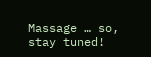Massage … so, stay tuned!